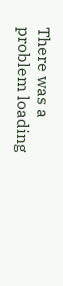There was a problem loading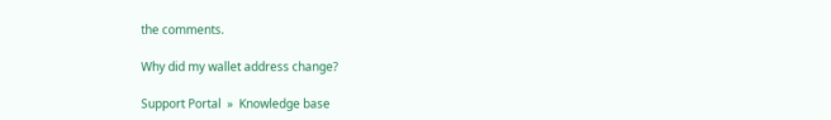the comments.

Why did my wallet address change?

Support Portal  »  Knowledge base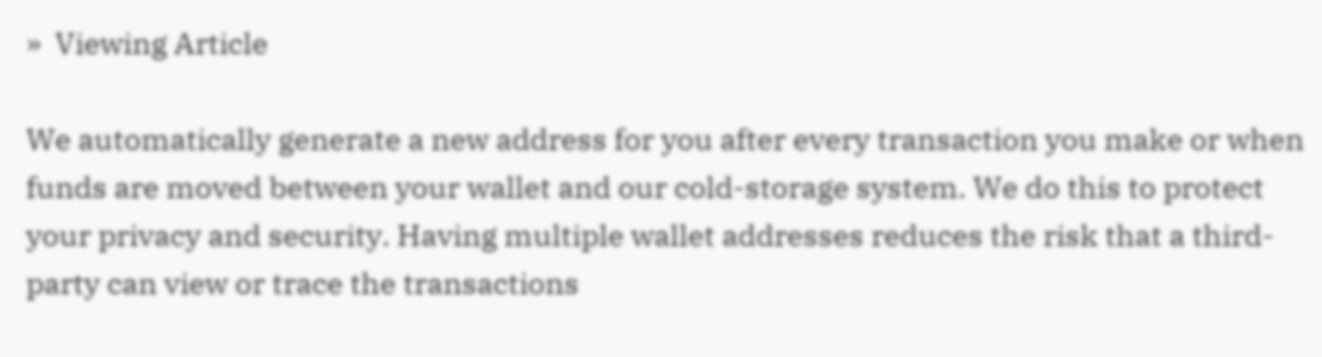»  Viewing Article

We automatically generate a new address for you after every transaction you make or when funds are moved between your wallet and our cold-storage system. We do this to protect your privacy and security. Having multiple wallet addresses reduces the risk that a third-party can view or trace the transactions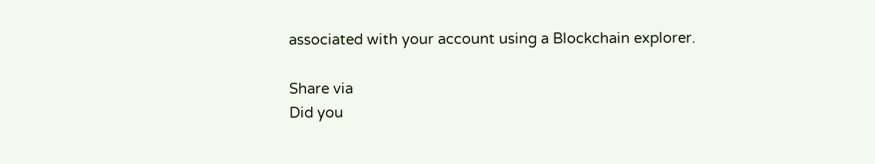associated with your account using a Blockchain explorer.

Share via
Did you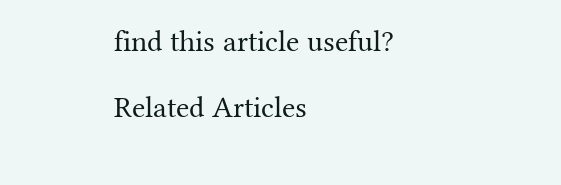find this article useful?

Related Articles